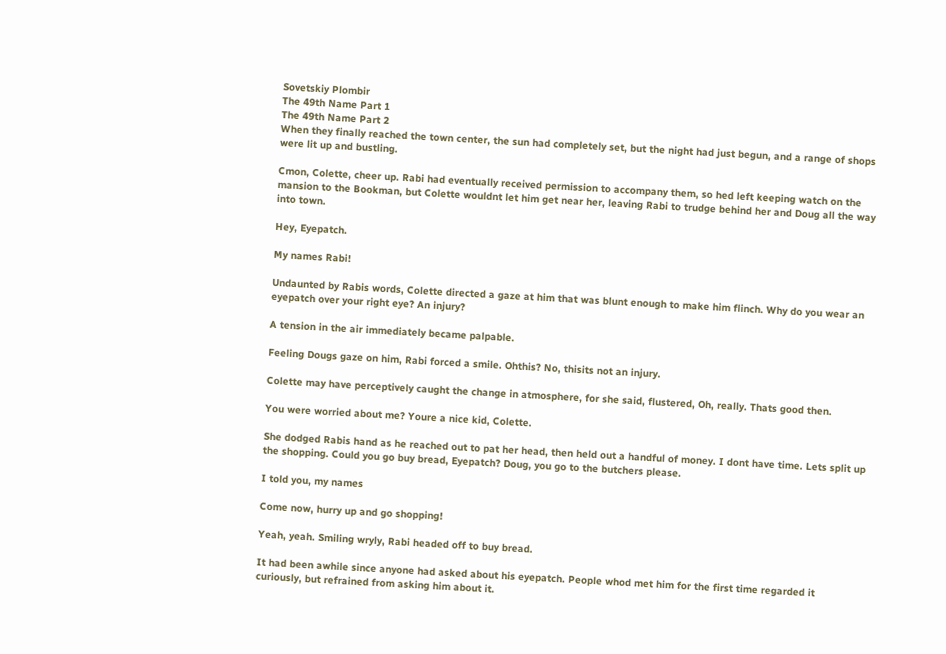Sovetskiy Plombir
The 49th Name Part 1
The 49th Name Part 2
When they finally reached the town center, the sun had completely set, but the night had just begun, and a range of shops were lit up and bustling.

Cmon, Colette, cheer up. Rabi had eventually received permission to accompany them, so hed left keeping watch on the mansion to the Bookman, but Colette wouldnt let him get near her, leaving Rabi to trudge behind her and Doug all the way into town.

Hey, Eyepatch.

My names Rabi!

Undaunted by Rabis words, Colette directed a gaze at him that was blunt enough to make him flinch. Why do you wear an eyepatch over your right eye? An injury?

A tension in the air immediately became palpable.

Feeling Dougs gaze on him, Rabi forced a smile. Ohthis? No, thisits not an injury.

Colette may have perceptively caught the change in atmosphere, for she said, flustered, Oh, really. Thats good then.

You were worried about me? Youre a nice kid, Colette.

She dodged Rabis hand as he reached out to pat her head, then held out a handful of money. I dont have time. Lets split up the shopping. Could you go buy bread, Eyepatch? Doug, you go to the butchers please.

I told you, my names

Come now, hurry up and go shopping!

Yeah, yeah. Smiling wryly, Rabi headed off to buy bread.

It had been awhile since anyone had asked about his eyepatch. People whod met him for the first time regarded it curiously, but refrained from asking him about it.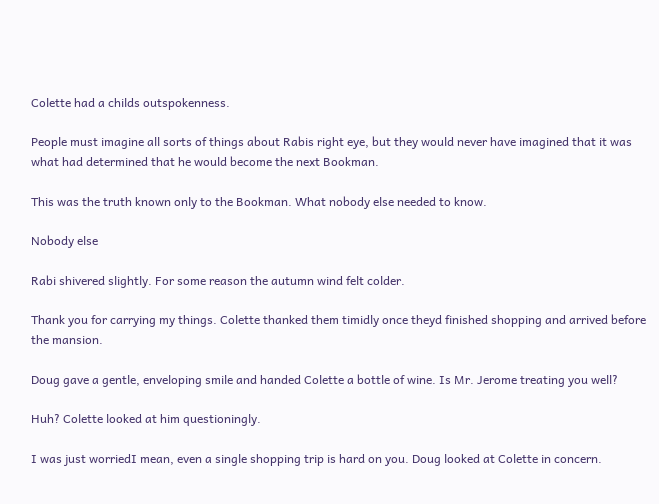Colette had a childs outspokenness.

People must imagine all sorts of things about Rabis right eye, but they would never have imagined that it was what had determined that he would become the next Bookman.

This was the truth known only to the Bookman. What nobody else needed to know.

Nobody else

Rabi shivered slightly. For some reason the autumn wind felt colder.

Thank you for carrying my things. Colette thanked them timidly once theyd finished shopping and arrived before the mansion.

Doug gave a gentle, enveloping smile and handed Colette a bottle of wine. Is Mr. Jerome treating you well?

Huh? Colette looked at him questioningly.

I was just worriedI mean, even a single shopping trip is hard on you. Doug looked at Colette in concern.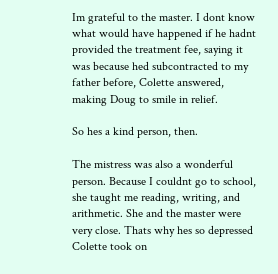Im grateful to the master. I dont know what would have happened if he hadnt provided the treatment fee, saying it was because hed subcontracted to my father before, Colette answered, making Doug to smile in relief.

So hes a kind person, then.

The mistress was also a wonderful person. Because I couldnt go to school, she taught me reading, writing, and arithmetic. She and the master were very close. Thats why hes so depressed Colette took on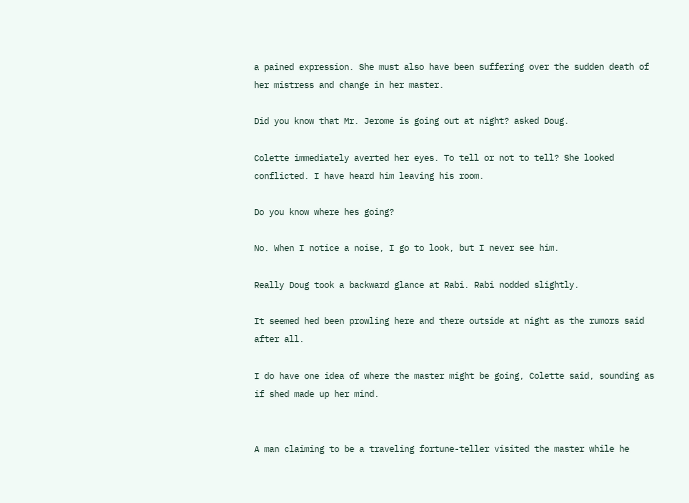a pained expression. She must also have been suffering over the sudden death of her mistress and change in her master.

Did you know that Mr. Jerome is going out at night? asked Doug.

Colette immediately averted her eyes. To tell or not to tell? She looked conflicted. I have heard him leaving his room.

Do you know where hes going?

No. When I notice a noise, I go to look, but I never see him.

Really Doug took a backward glance at Rabi. Rabi nodded slightly.

It seemed hed been prowling here and there outside at night as the rumors said after all.

I do have one idea of where the master might be going, Colette said, sounding as if shed made up her mind.


A man claiming to be a traveling fortune-teller visited the master while he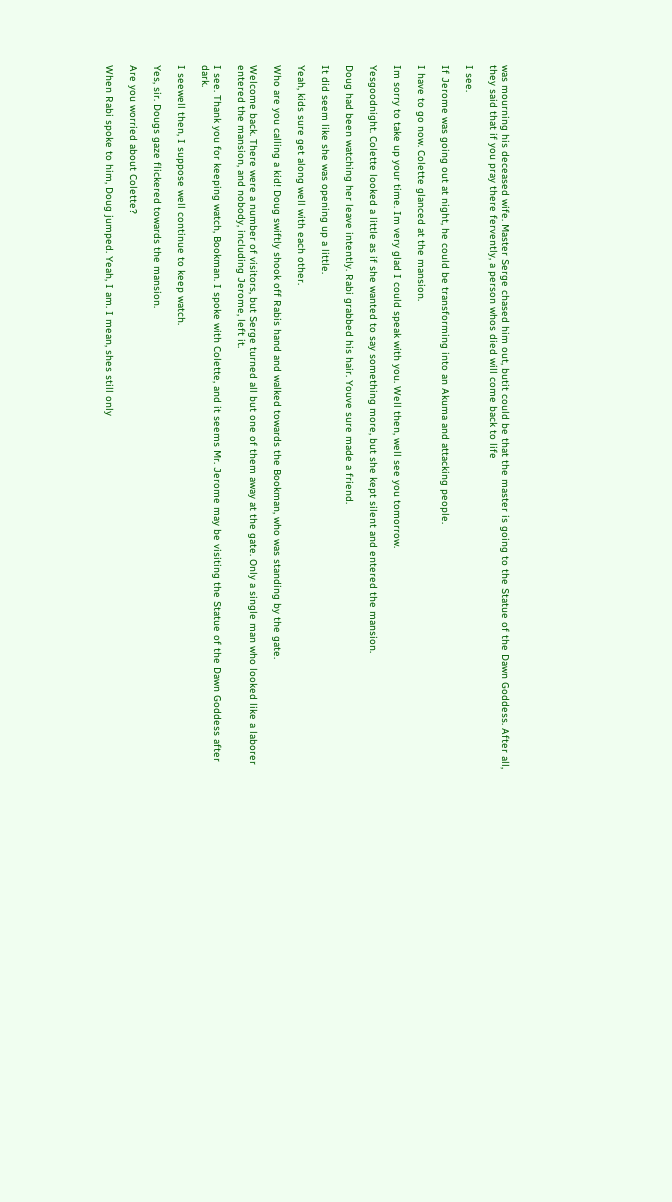was mourning his deceased wife. Master Serge chased him out, butit could be that the master is going to the Statue of the Dawn Goddess. After all, they said that if you pray there fervently, a person whos died will come back to life

I see.

If Jerome was going out at night, he could be transforming into an Akuma and attacking people.

I have to go now. Colette glanced at the mansion.

Im sorry to take up your time. Im very glad I could speak with you. Well then, well see you tomorrow.

Yesgoodnight. Colette looked a little as if she wanted to say something more, but she kept silent and entered the mansion.

Doug had been watching her leave intently. Rabi grabbed his hair. Youve sure made a friend.

It did seem like she was opening up a little.

Yeah, kids sure get along well with each other.

Who are you calling a kid! Doug swiftly shook off Rabis hand and walked towards the Bookman, who was standing by the gate.

Welcome back. There were a number of visitors, but Serge turned all but one of them away at the gate. Only a single man who looked like a laborer entered the mansion, and nobody, including Jerome, left it.

I see. Thank you for keeping watch, Bookman. I spoke with Colette, and it seems Mr. Jerome may be visiting the Statue of the Dawn Goddess after dark.

I seewell then, I suppose well continue to keep watch.

Yes, sir. Dougs gaze flickered towards the mansion.

Are you worried about Colette?

When Rabi spoke to him, Doug jumped. Yeah, I am. I mean, shes still only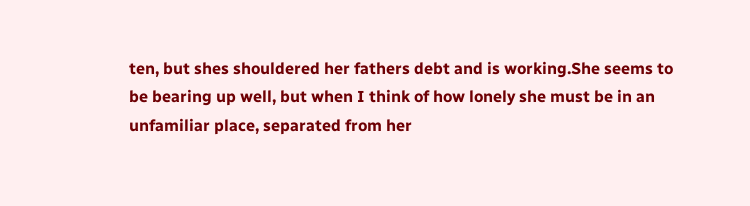ten, but shes shouldered her fathers debt and is working.She seems to be bearing up well, but when I think of how lonely she must be in an unfamiliar place, separated from her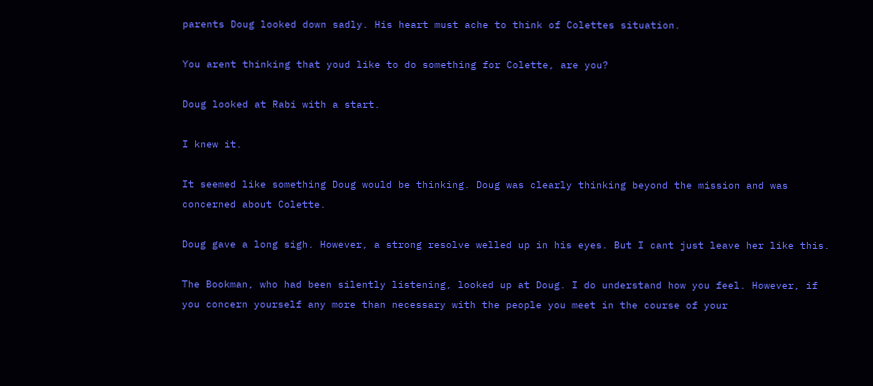parents Doug looked down sadly. His heart must ache to think of Colettes situation.

You arent thinking that youd like to do something for Colette, are you?

Doug looked at Rabi with a start.

I knew it.

It seemed like something Doug would be thinking. Doug was clearly thinking beyond the mission and was concerned about Colette.

Doug gave a long sigh. However, a strong resolve welled up in his eyes. But I cant just leave her like this.

The Bookman, who had been silently listening, looked up at Doug. I do understand how you feel. However, if you concern yourself any more than necessary with the people you meet in the course of your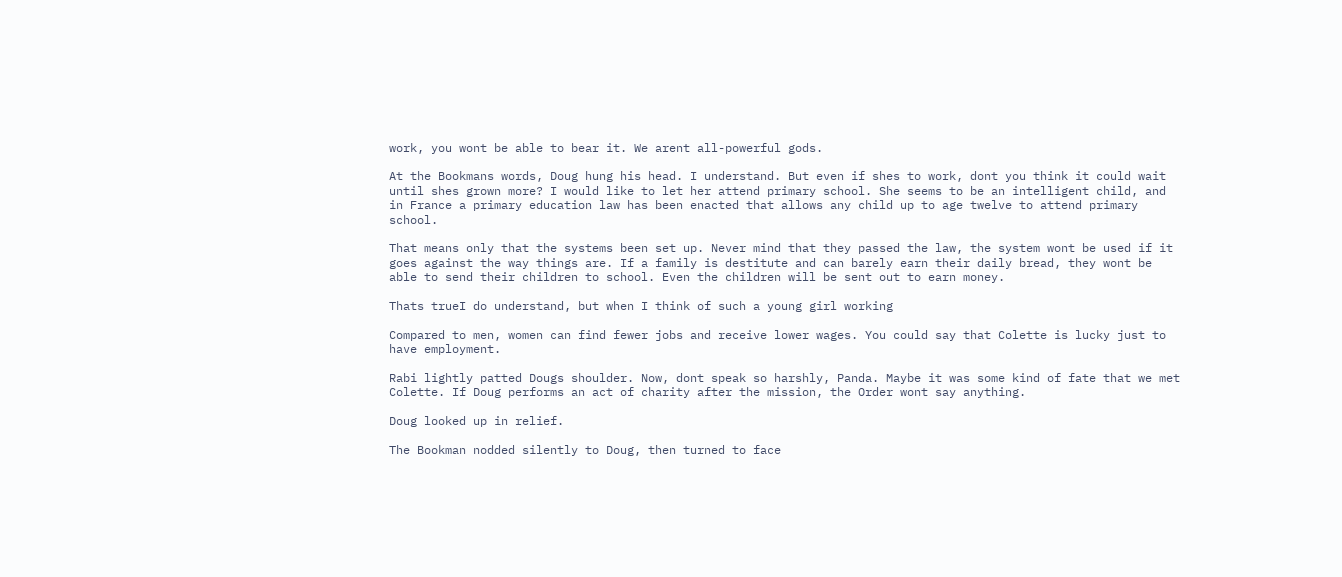work, you wont be able to bear it. We arent all-powerful gods.

At the Bookmans words, Doug hung his head. I understand. But even if shes to work, dont you think it could wait until shes grown more? I would like to let her attend primary school. She seems to be an intelligent child, and in France a primary education law has been enacted that allows any child up to age twelve to attend primary school.

That means only that the systems been set up. Never mind that they passed the law, the system wont be used if it goes against the way things are. If a family is destitute and can barely earn their daily bread, they wont be able to send their children to school. Even the children will be sent out to earn money.

Thats trueI do understand, but when I think of such a young girl working

Compared to men, women can find fewer jobs and receive lower wages. You could say that Colette is lucky just to have employment.

Rabi lightly patted Dougs shoulder. Now, dont speak so harshly, Panda. Maybe it was some kind of fate that we met Colette. If Doug performs an act of charity after the mission, the Order wont say anything.

Doug looked up in relief.

The Bookman nodded silently to Doug, then turned to face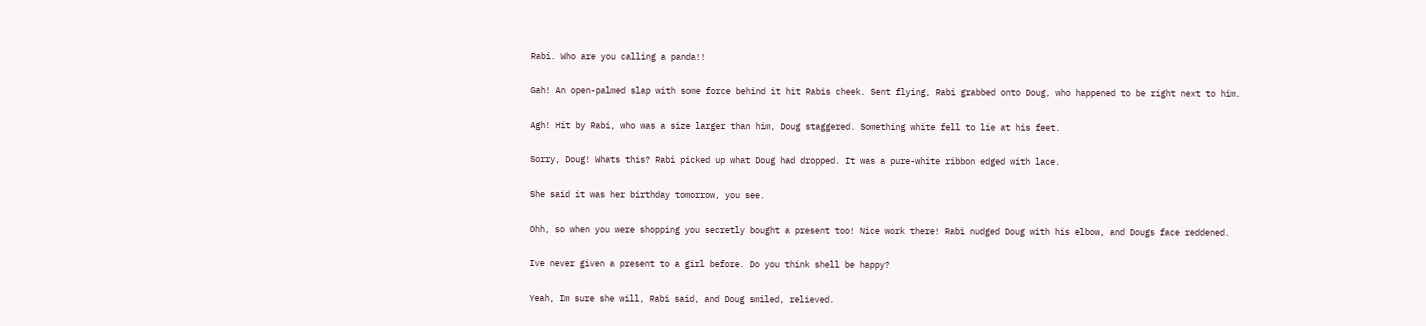Rabi. Who are you calling a panda!!

Gah! An open-palmed slap with some force behind it hit Rabis cheek. Sent flying, Rabi grabbed onto Doug, who happened to be right next to him.

Agh! Hit by Rabi, who was a size larger than him, Doug staggered. Something white fell to lie at his feet.

Sorry, Doug! Whats this? Rabi picked up what Doug had dropped. It was a pure-white ribbon edged with lace.

She said it was her birthday tomorrow, you see.

Ohh, so when you were shopping you secretly bought a present too! Nice work there! Rabi nudged Doug with his elbow, and Dougs face reddened.

Ive never given a present to a girl before. Do you think shell be happy?

Yeah, Im sure she will, Rabi said, and Doug smiled, relieved.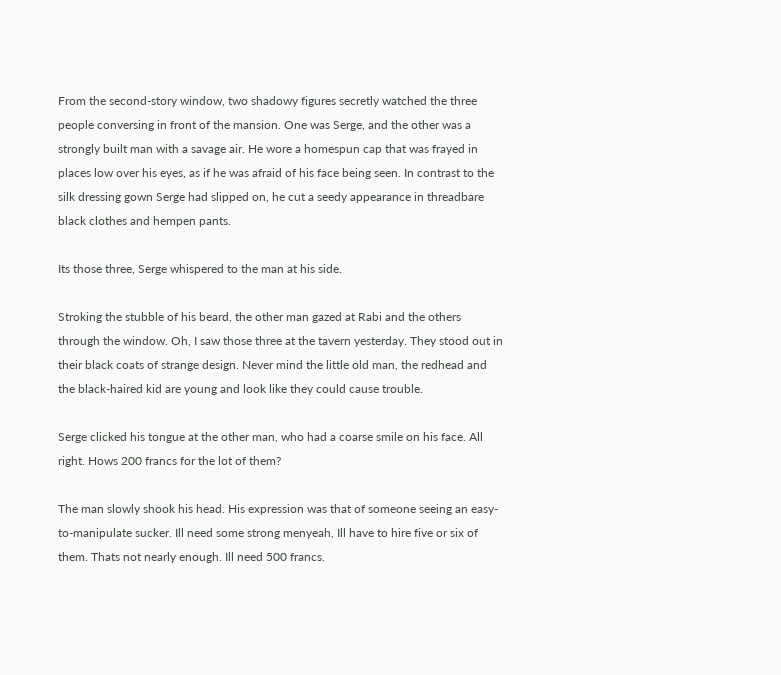From the second-story window, two shadowy figures secretly watched the three people conversing in front of the mansion. One was Serge, and the other was a strongly built man with a savage air. He wore a homespun cap that was frayed in places low over his eyes, as if he was afraid of his face being seen. In contrast to the silk dressing gown Serge had slipped on, he cut a seedy appearance in threadbare black clothes and hempen pants.

Its those three, Serge whispered to the man at his side.

Stroking the stubble of his beard, the other man gazed at Rabi and the others through the window. Oh, I saw those three at the tavern yesterday. They stood out in their black coats of strange design. Never mind the little old man, the redhead and the black-haired kid are young and look like they could cause trouble.

Serge clicked his tongue at the other man, who had a coarse smile on his face. All right. Hows 200 francs for the lot of them?

The man slowly shook his head. His expression was that of someone seeing an easy-to-manipulate sucker. Ill need some strong menyeah, Ill have to hire five or six of them. Thats not nearly enough. Ill need 500 francs.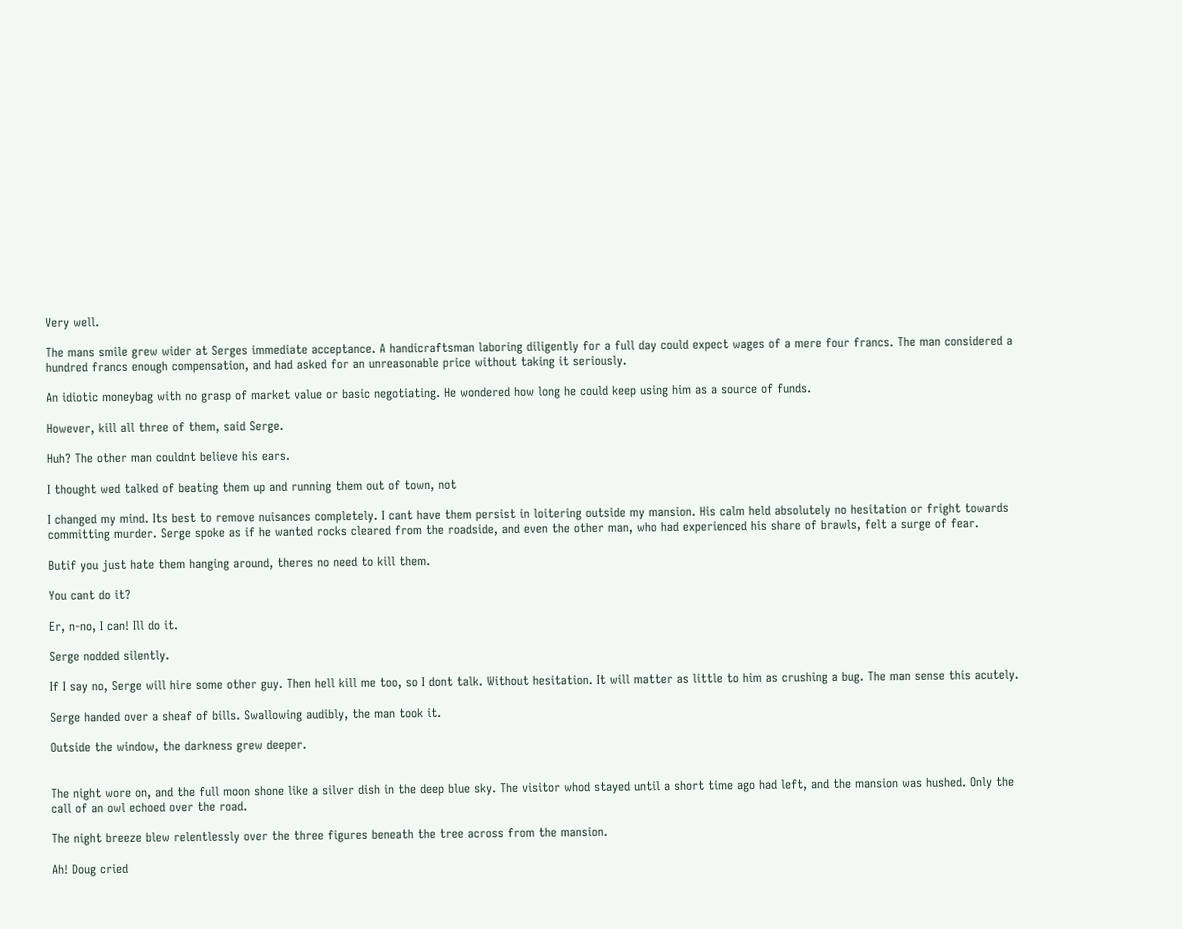Very well.

The mans smile grew wider at Serges immediate acceptance. A handicraftsman laboring diligently for a full day could expect wages of a mere four francs. The man considered a hundred francs enough compensation, and had asked for an unreasonable price without taking it seriously.

An idiotic moneybag with no grasp of market value or basic negotiating. He wondered how long he could keep using him as a source of funds.

However, kill all three of them, said Serge.

Huh? The other man couldnt believe his ears.

I thought wed talked of beating them up and running them out of town, not

I changed my mind. Its best to remove nuisances completely. I cant have them persist in loitering outside my mansion. His calm held absolutely no hesitation or fright towards committing murder. Serge spoke as if he wanted rocks cleared from the roadside, and even the other man, who had experienced his share of brawls, felt a surge of fear.

Butif you just hate them hanging around, theres no need to kill them.

You cant do it?

Er, n-no, I can! Ill do it.

Serge nodded silently.

If I say no, Serge will hire some other guy. Then hell kill me too, so I dont talk. Without hesitation. It will matter as little to him as crushing a bug. The man sense this acutely.

Serge handed over a sheaf of bills. Swallowing audibly, the man took it.

Outside the window, the darkness grew deeper.


The night wore on, and the full moon shone like a silver dish in the deep blue sky. The visitor whod stayed until a short time ago had left, and the mansion was hushed. Only the call of an owl echoed over the road.

The night breeze blew relentlessly over the three figures beneath the tree across from the mansion.

Ah! Doug cried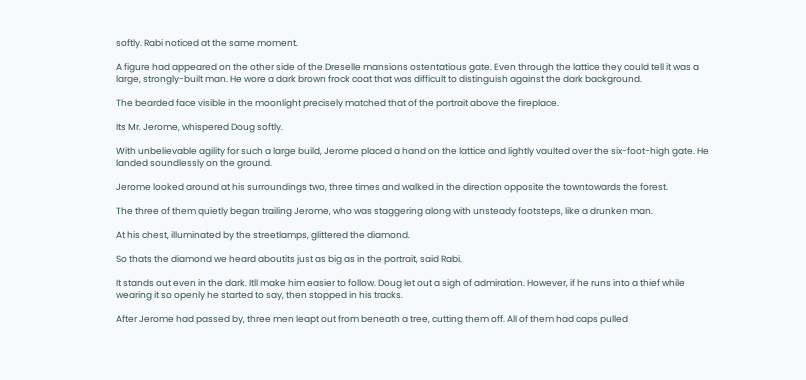softly. Rabi noticed at the same moment.

A figure had appeared on the other side of the Dreselle mansions ostentatious gate. Even through the lattice they could tell it was a large, strongly-built man. He wore a dark brown frock coat that was difficult to distinguish against the dark background.

The bearded face visible in the moonlight precisely matched that of the portrait above the fireplace.

Its Mr. Jerome, whispered Doug softly.

With unbelievable agility for such a large build, Jerome placed a hand on the lattice and lightly vaulted over the six-foot-high gate. He landed soundlessly on the ground.

Jerome looked around at his surroundings two, three times and walked in the direction opposite the towntowards the forest.

The three of them quietly began trailing Jerome, who was staggering along with unsteady footsteps, like a drunken man.

At his chest, illuminated by the streetlamps, glittered the diamond.

So thats the diamond we heard aboutits just as big as in the portrait, said Rabi.

It stands out even in the dark. Itll make him easier to follow. Doug let out a sigh of admiration. However, if he runs into a thief while wearing it so openly he started to say, then stopped in his tracks.

After Jerome had passed by, three men leapt out from beneath a tree, cutting them off. All of them had caps pulled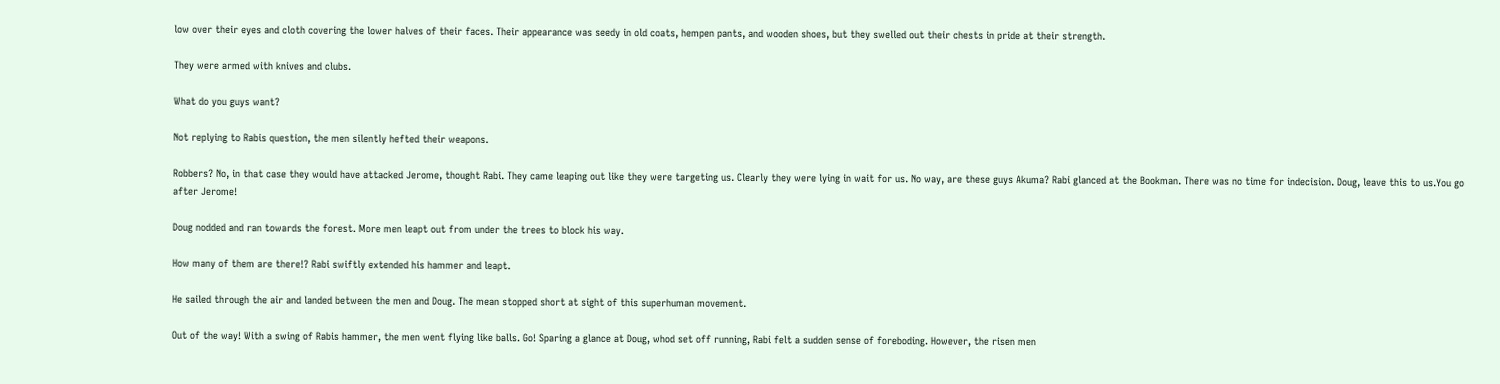low over their eyes and cloth covering the lower halves of their faces. Their appearance was seedy in old coats, hempen pants, and wooden shoes, but they swelled out their chests in pride at their strength.

They were armed with knives and clubs.

What do you guys want?

Not replying to Rabis question, the men silently hefted their weapons.

Robbers? No, in that case they would have attacked Jerome, thought Rabi. They came leaping out like they were targeting us. Clearly they were lying in wait for us. No way, are these guys Akuma? Rabi glanced at the Bookman. There was no time for indecision. Doug, leave this to us.You go after Jerome!

Doug nodded and ran towards the forest. More men leapt out from under the trees to block his way.

How many of them are there!? Rabi swiftly extended his hammer and leapt.

He sailed through the air and landed between the men and Doug. The mean stopped short at sight of this superhuman movement.

Out of the way! With a swing of Rabis hammer, the men went flying like balls. Go! Sparing a glance at Doug, whod set off running, Rabi felt a sudden sense of foreboding. However, the risen men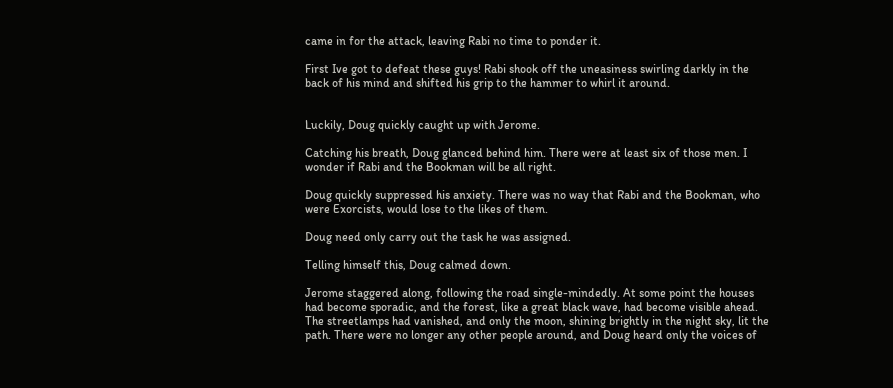came in for the attack, leaving Rabi no time to ponder it.

First Ive got to defeat these guys! Rabi shook off the uneasiness swirling darkly in the back of his mind and shifted his grip to the hammer to whirl it around.


Luckily, Doug quickly caught up with Jerome.

Catching his breath, Doug glanced behind him. There were at least six of those men. I wonder if Rabi and the Bookman will be all right.

Doug quickly suppressed his anxiety. There was no way that Rabi and the Bookman, who were Exorcists, would lose to the likes of them.

Doug need only carry out the task he was assigned.

Telling himself this, Doug calmed down.

Jerome staggered along, following the road single-mindedly. At some point the houses had become sporadic, and the forest, like a great black wave, had become visible ahead. The streetlamps had vanished, and only the moon, shining brightly in the night sky, lit the path. There were no longer any other people around, and Doug heard only the voices of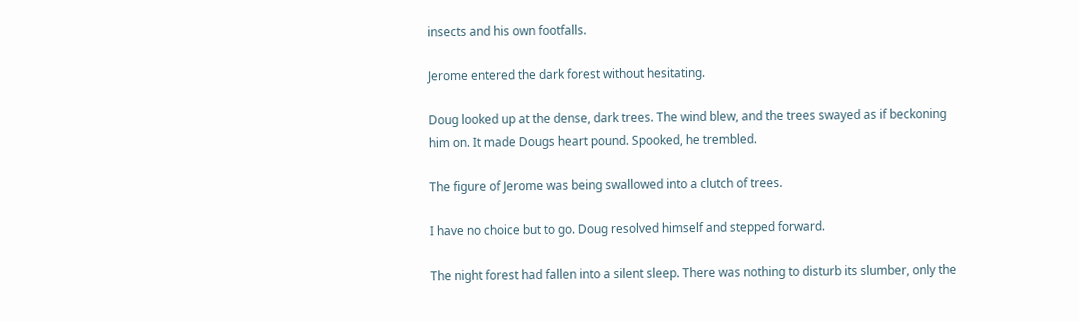insects and his own footfalls.

Jerome entered the dark forest without hesitating.

Doug looked up at the dense, dark trees. The wind blew, and the trees swayed as if beckoning him on. It made Dougs heart pound. Spooked, he trembled.

The figure of Jerome was being swallowed into a clutch of trees.

I have no choice but to go. Doug resolved himself and stepped forward.

The night forest had fallen into a silent sleep. There was nothing to disturb its slumber, only the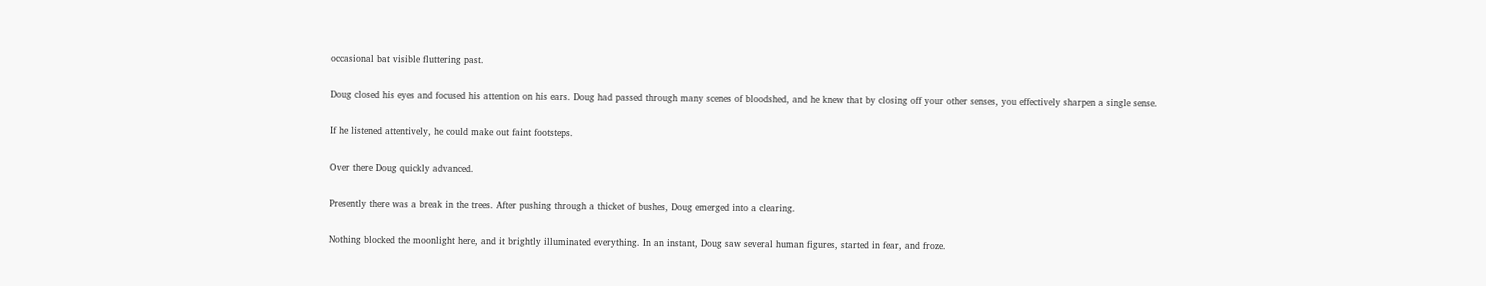occasional bat visible fluttering past.

Doug closed his eyes and focused his attention on his ears. Doug had passed through many scenes of bloodshed, and he knew that by closing off your other senses, you effectively sharpen a single sense.

If he listened attentively, he could make out faint footsteps.

Over there Doug quickly advanced.

Presently there was a break in the trees. After pushing through a thicket of bushes, Doug emerged into a clearing.

Nothing blocked the moonlight here, and it brightly illuminated everything. In an instant, Doug saw several human figures, started in fear, and froze.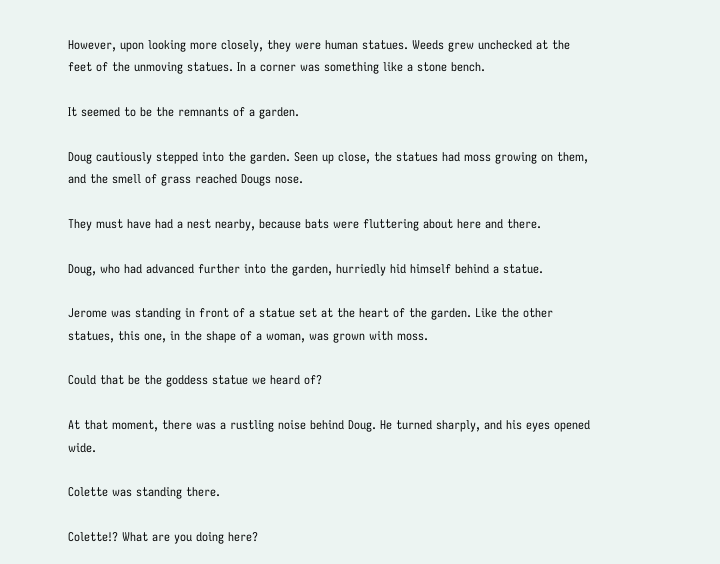However, upon looking more closely, they were human statues. Weeds grew unchecked at the feet of the unmoving statues. In a corner was something like a stone bench.

It seemed to be the remnants of a garden.

Doug cautiously stepped into the garden. Seen up close, the statues had moss growing on them, and the smell of grass reached Dougs nose.

They must have had a nest nearby, because bats were fluttering about here and there.

Doug, who had advanced further into the garden, hurriedly hid himself behind a statue.

Jerome was standing in front of a statue set at the heart of the garden. Like the other statues, this one, in the shape of a woman, was grown with moss.

Could that be the goddess statue we heard of?

At that moment, there was a rustling noise behind Doug. He turned sharply, and his eyes opened wide.

Colette was standing there.

Colette!? What are you doing here?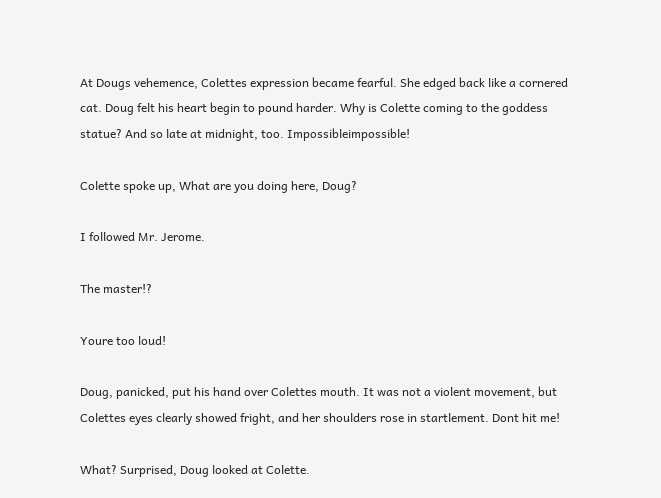At Dougs vehemence, Colettes expression became fearful. She edged back like a cornered cat. Doug felt his heart begin to pound harder. Why is Colette coming to the goddess statue? And so late at midnight, too. Impossibleimpossible!

Colette spoke up, What are you doing here, Doug?

I followed Mr. Jerome.

The master!?

Youre too loud!

Doug, panicked, put his hand over Colettes mouth. It was not a violent movement, but Colettes eyes clearly showed fright, and her shoulders rose in startlement. Dont hit me!

What? Surprised, Doug looked at Colette.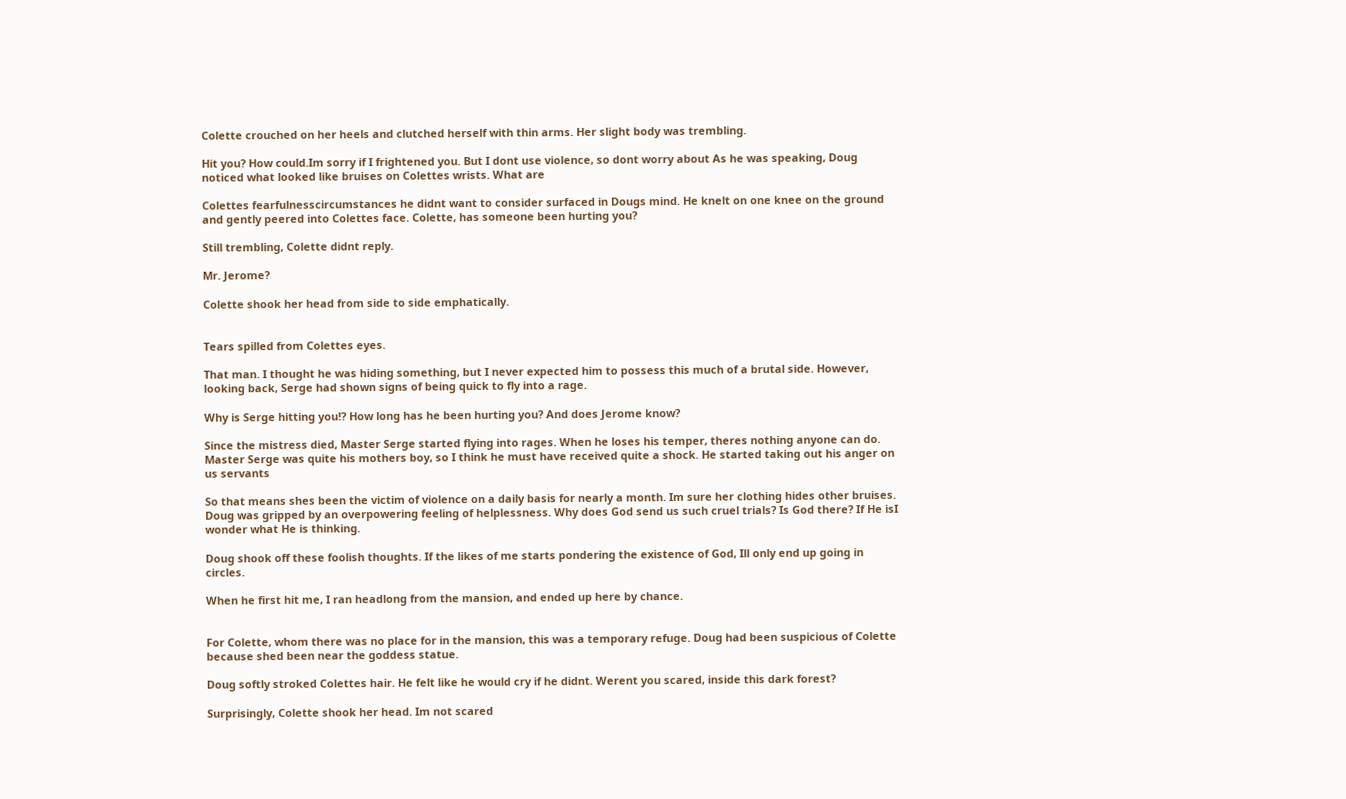Colette crouched on her heels and clutched herself with thin arms. Her slight body was trembling.

Hit you? How could.Im sorry if I frightened you. But I dont use violence, so dont worry about As he was speaking, Doug noticed what looked like bruises on Colettes wrists. What are

Colettes fearfulnesscircumstances he didnt want to consider surfaced in Dougs mind. He knelt on one knee on the ground and gently peered into Colettes face. Colette, has someone been hurting you?

Still trembling, Colette didnt reply.

Mr. Jerome?

Colette shook her head from side to side emphatically.


Tears spilled from Colettes eyes.

That man. I thought he was hiding something, but I never expected him to possess this much of a brutal side. However, looking back, Serge had shown signs of being quick to fly into a rage.

Why is Serge hitting you!? How long has he been hurting you? And does Jerome know?

Since the mistress died, Master Serge started flying into rages. When he loses his temper, theres nothing anyone can do. Master Serge was quite his mothers boy, so I think he must have received quite a shock. He started taking out his anger on us servants

So that means shes been the victim of violence on a daily basis for nearly a month. Im sure her clothing hides other bruises. Doug was gripped by an overpowering feeling of helplessness. Why does God send us such cruel trials? Is God there? If He isI wonder what He is thinking.

Doug shook off these foolish thoughts. If the likes of me starts pondering the existence of God, Ill only end up going in circles.

When he first hit me, I ran headlong from the mansion, and ended up here by chance.


For Colette, whom there was no place for in the mansion, this was a temporary refuge. Doug had been suspicious of Colette because shed been near the goddess statue.

Doug softly stroked Colettes hair. He felt like he would cry if he didnt. Werent you scared, inside this dark forest?

Surprisingly, Colette shook her head. Im not scared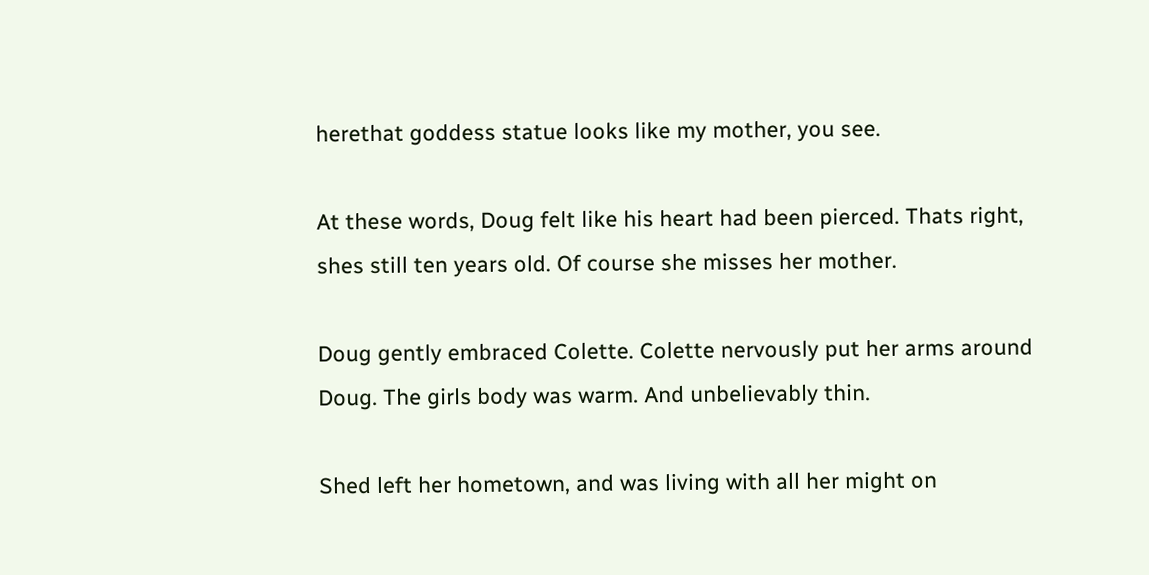herethat goddess statue looks like my mother, you see.

At these words, Doug felt like his heart had been pierced. Thats right, shes still ten years old. Of course she misses her mother.

Doug gently embraced Colette. Colette nervously put her arms around Doug. The girls body was warm. And unbelievably thin.

Shed left her hometown, and was living with all her might on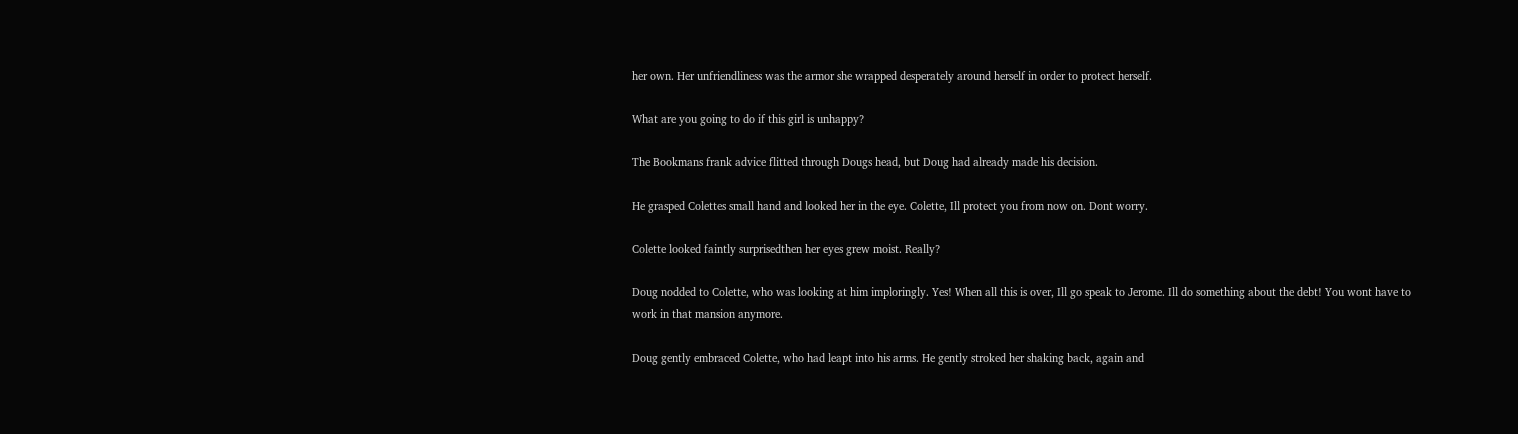her own. Her unfriendliness was the armor she wrapped desperately around herself in order to protect herself.

What are you going to do if this girl is unhappy?

The Bookmans frank advice flitted through Dougs head, but Doug had already made his decision.

He grasped Colettes small hand and looked her in the eye. Colette, Ill protect you from now on. Dont worry.

Colette looked faintly surprisedthen her eyes grew moist. Really?

Doug nodded to Colette, who was looking at him imploringly. Yes! When all this is over, Ill go speak to Jerome. Ill do something about the debt! You wont have to work in that mansion anymore.

Doug gently embraced Colette, who had leapt into his arms. He gently stroked her shaking back, again and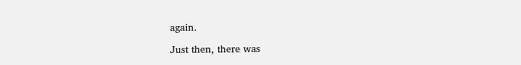again.

Just then, there was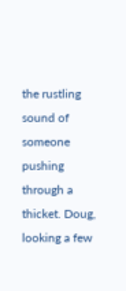the rustling sound of someone pushing through a thicket. Doug, looking a few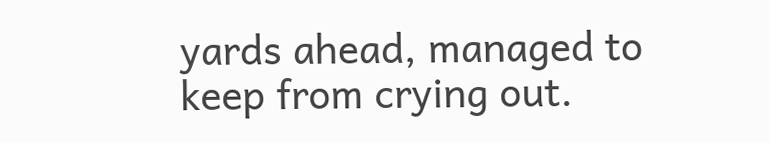yards ahead, managed to keep from crying out.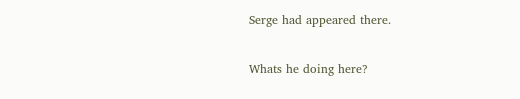Serge had appeared there.

Whats he doing here?